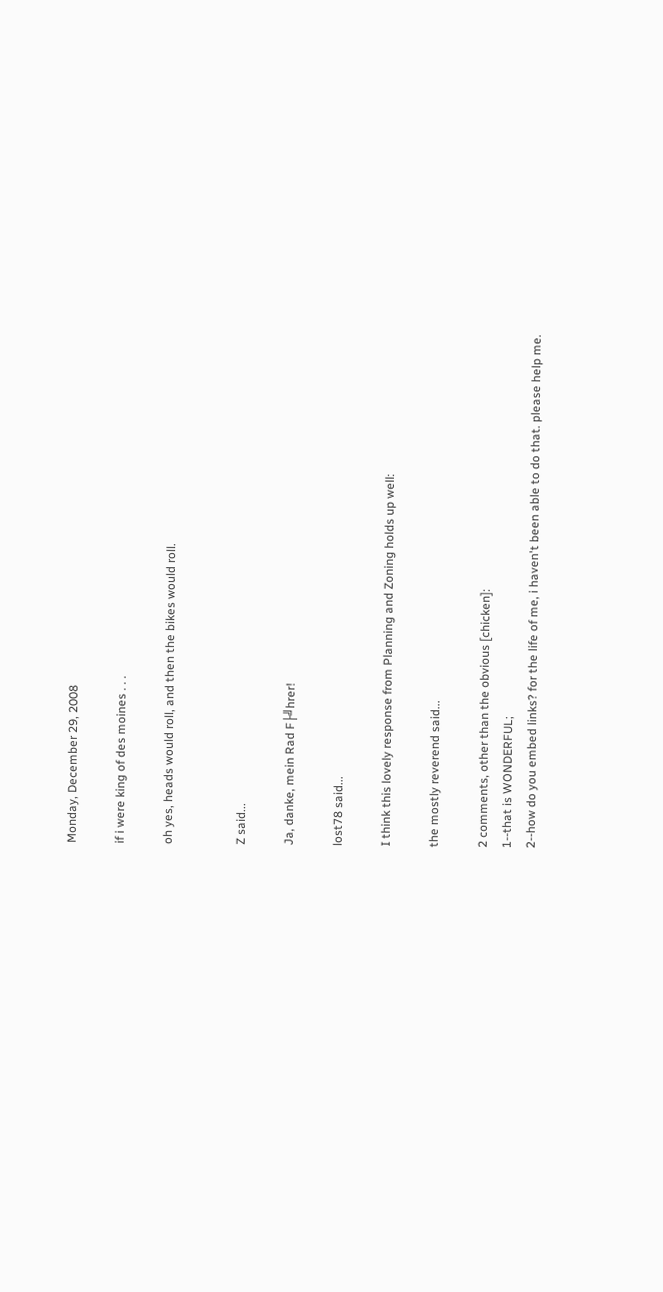Monday, December 29, 2008

if i were king of des moines . . .

oh yes, heads would roll, and then the bikes would roll.


Z said...

Ja, danke, mein Rad F├╝hrer!

lost78 said...

I think this lovely response from Planning and Zoning holds up well:

the mostly reverend said...

2 comments, other than the obvious [chicken]:
1--that is WONDERFUL;
2--how do you embed links? for the life of me, i haven't been able to do that. please help me.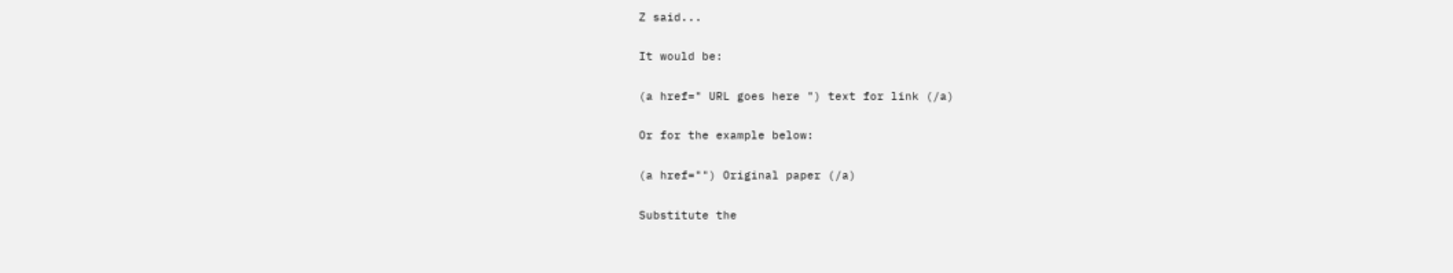Z said...

It would be:

(a href=" URL goes here ") text for link (/a)

Or for the example below:

(a href="") Original paper (/a)

Substitute the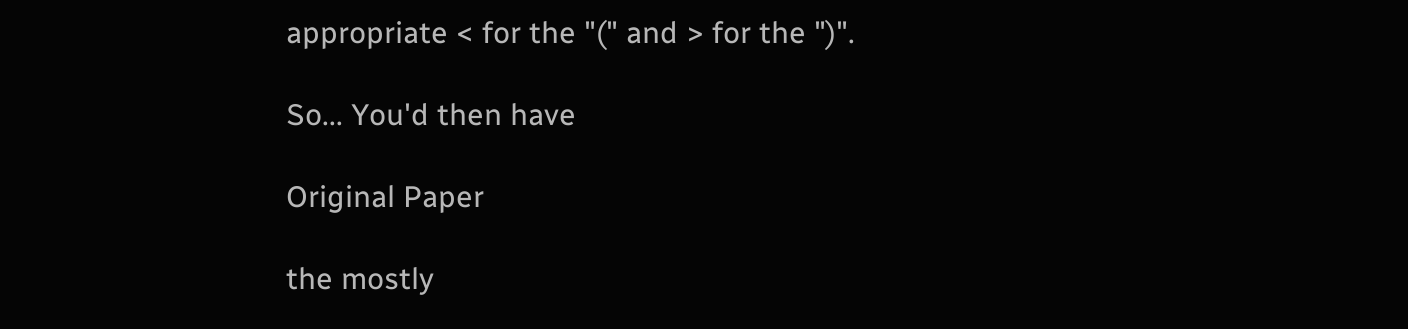appropriate < for the "(" and > for the ")".

So... You'd then have

Original Paper

the mostly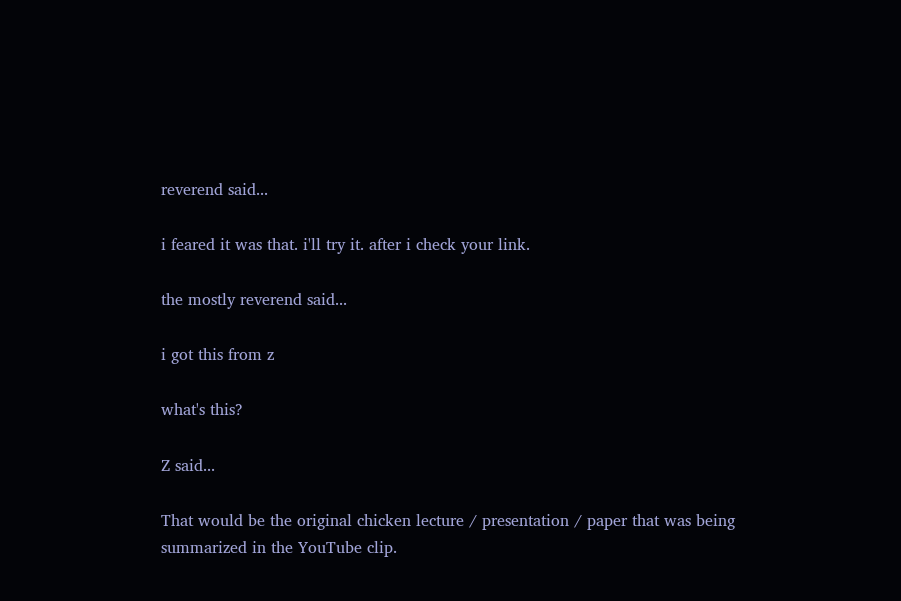reverend said...

i feared it was that. i'll try it. after i check your link.

the mostly reverend said...

i got this from z

what's this?

Z said...

That would be the original chicken lecture / presentation / paper that was being summarized in the YouTube clip.